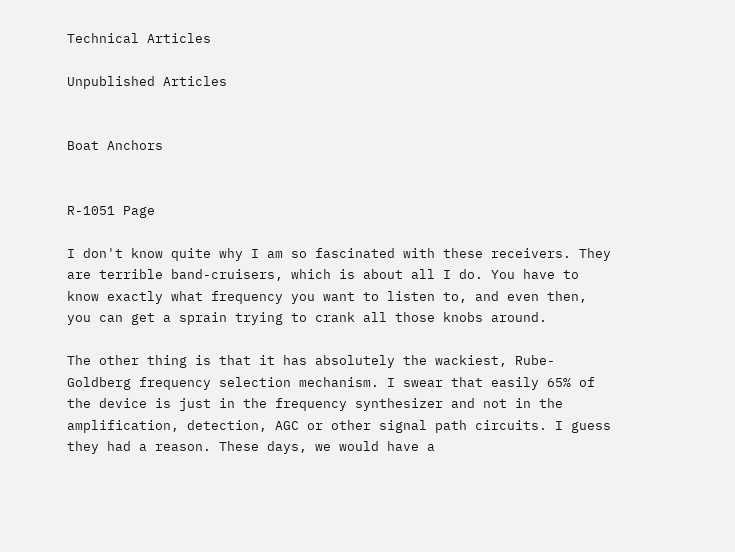Technical Articles

Unpublished Articles


Boat Anchors


R-1051 Page

I don't know quite why I am so fascinated with these receivers. They are terrible band-cruisers, which is about all I do. You have to know exactly what frequency you want to listen to, and even then, you can get a sprain trying to crank all those knobs around.

The other thing is that it has absolutely the wackiest, Rube-Goldberg frequency selection mechanism. I swear that easily 65% of the device is just in the frequency synthesizer and not in the amplification, detection, AGC or other signal path circuits. I guess they had a reason. These days, we would have a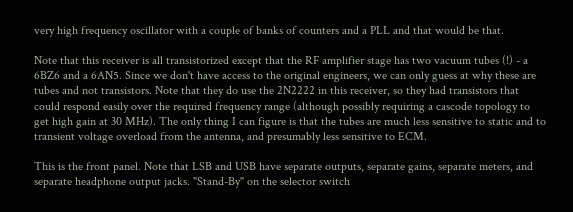very high frequency oscillator with a couple of banks of counters and a PLL and that would be that.

Note that this receiver is all transistorized except that the RF amplifier stage has two vacuum tubes (!) - a 6BZ6 and a 6AN5. Since we don't have access to the original engineers, we can only guess at why these are tubes and not transistors. Note that they do use the 2N2222 in this receiver, so they had transistors that could respond easily over the required frequency range (although possibly requiring a cascode topology to get high gain at 30 MHz). The only thing I can figure is that the tubes are much less sensitive to static and to transient voltage overload from the antenna, and presumably less sensitive to ECM.

This is the front panel. Note that LSB and USB have separate outputs, separate gains, separate meters, and separate headphone output jacks. "Stand-By" on the selector switch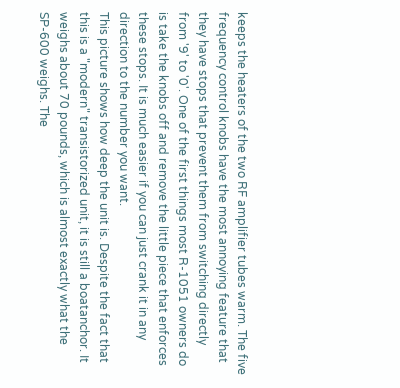keeps the heaters of the two RF amplifier tubes warm. The five frequency control knobs have the most annoying feature that they have stops that prevent them from switching directly from '9' to '0'. One of the first things most R-1051 owners do is take the knobs off and remove the little piece that enforces these stops. It is much easier if you can just crank it in any direction to the number you want.
This picture shows how deep the unit is. Despite the fact that this is a "modern" transistorized unit, it is still a boatanchor. It weighs about 70 pounds, which is almost exactly what the SP-600 weighs. The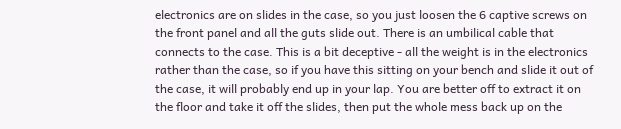electronics are on slides in the case, so you just loosen the 6 captive screws on the front panel and all the guts slide out. There is an umbilical cable that connects to the case. This is a bit deceptive - all the weight is in the electronics rather than the case, so if you have this sitting on your bench and slide it out of the case, it will probably end up in your lap. You are better off to extract it on the floor and take it off the slides, then put the whole mess back up on the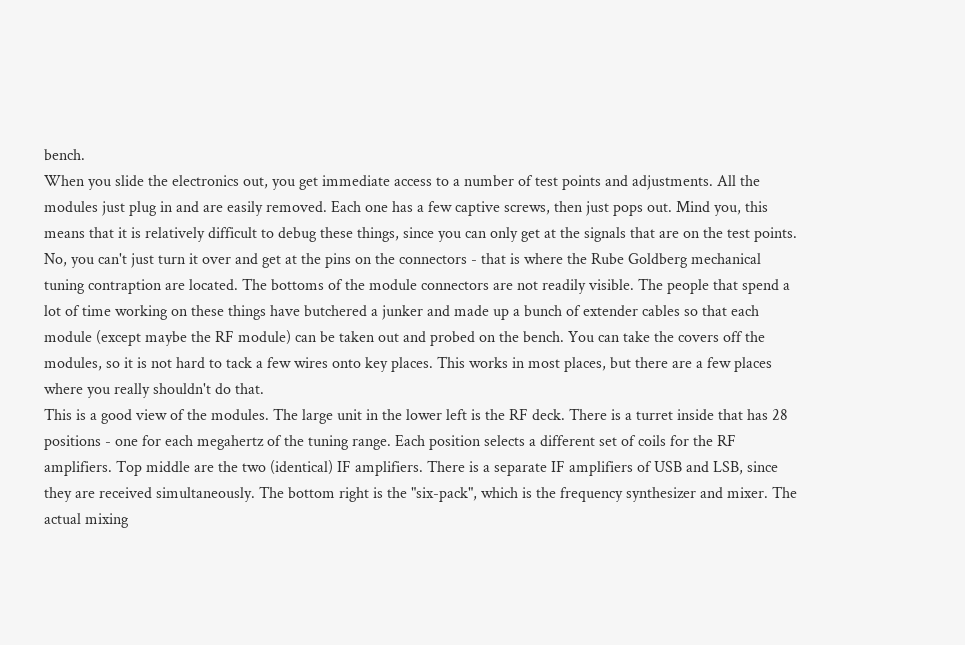bench.
When you slide the electronics out, you get immediate access to a number of test points and adjustments. All the modules just plug in and are easily removed. Each one has a few captive screws, then just pops out. Mind you, this means that it is relatively difficult to debug these things, since you can only get at the signals that are on the test points. No, you can't just turn it over and get at the pins on the connectors - that is where the Rube Goldberg mechanical tuning contraption are located. The bottoms of the module connectors are not readily visible. The people that spend a lot of time working on these things have butchered a junker and made up a bunch of extender cables so that each module (except maybe the RF module) can be taken out and probed on the bench. You can take the covers off the modules, so it is not hard to tack a few wires onto key places. This works in most places, but there are a few places where you really shouldn't do that.
This is a good view of the modules. The large unit in the lower left is the RF deck. There is a turret inside that has 28 positions - one for each megahertz of the tuning range. Each position selects a different set of coils for the RF amplifiers. Top middle are the two (identical) IF amplifiers. There is a separate IF amplifiers of USB and LSB, since they are received simultaneously. The bottom right is the "six-pack", which is the frequency synthesizer and mixer. The actual mixing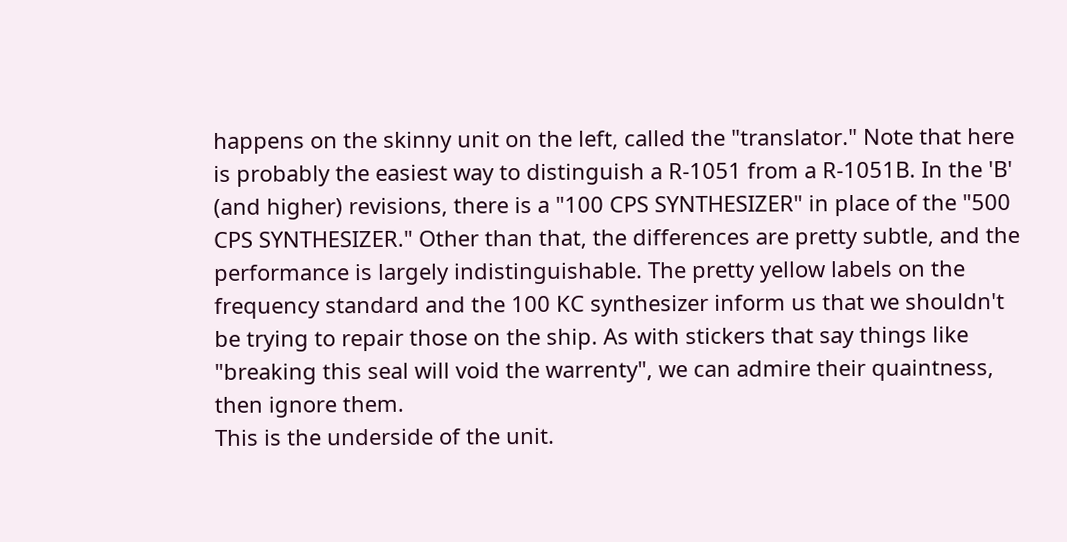happens on the skinny unit on the left, called the "translator." Note that here is probably the easiest way to distinguish a R-1051 from a R-1051B. In the 'B' (and higher) revisions, there is a "100 CPS SYNTHESIZER" in place of the "500 CPS SYNTHESIZER." Other than that, the differences are pretty subtle, and the performance is largely indistinguishable. The pretty yellow labels on the frequency standard and the 100 KC synthesizer inform us that we shouldn't be trying to repair those on the ship. As with stickers that say things like "breaking this seal will void the warrenty", we can admire their quaintness, then ignore them.
This is the underside of the unit.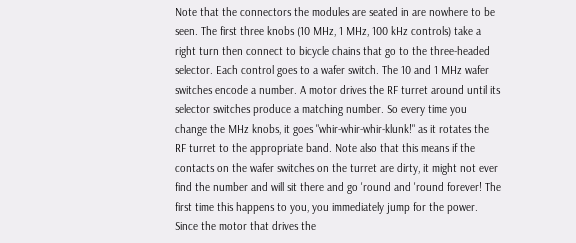Note that the connectors the modules are seated in are nowhere to be seen. The first three knobs (10 MHz, 1 MHz, 100 kHz controls) take a right turn then connect to bicycle chains that go to the three-headed selector. Each control goes to a wafer switch. The 10 and 1 MHz wafer switches encode a number. A motor drives the RF turret around until its selector switches produce a matching number. So every time you change the MHz knobs, it goes "whir-whir-whir-klunk!" as it rotates the RF turret to the appropriate band. Note also that this means if the contacts on the wafer switches on the turret are dirty, it might not ever find the number and will sit there and go 'round and 'round forever! The first time this happens to you, you immediately jump for the power. Since the motor that drives the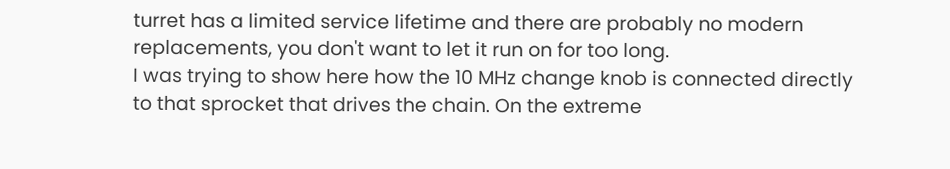turret has a limited service lifetime and there are probably no modern replacements, you don't want to let it run on for too long.
I was trying to show here how the 10 MHz change knob is connected directly to that sprocket that drives the chain. On the extreme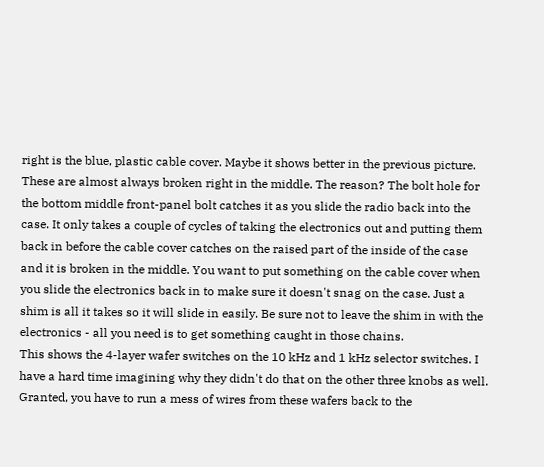right is the blue, plastic cable cover. Maybe it shows better in the previous picture. These are almost always broken right in the middle. The reason? The bolt hole for the bottom middle front-panel bolt catches it as you slide the radio back into the case. It only takes a couple of cycles of taking the electronics out and putting them back in before the cable cover catches on the raised part of the inside of the case and it is broken in the middle. You want to put something on the cable cover when you slide the electronics back in to make sure it doesn't snag on the case. Just a shim is all it takes so it will slide in easily. Be sure not to leave the shim in with the electronics - all you need is to get something caught in those chains.
This shows the 4-layer wafer switches on the 10 kHz and 1 kHz selector switches. I have a hard time imagining why they didn't do that on the other three knobs as well. Granted, you have to run a mess of wires from these wafers back to the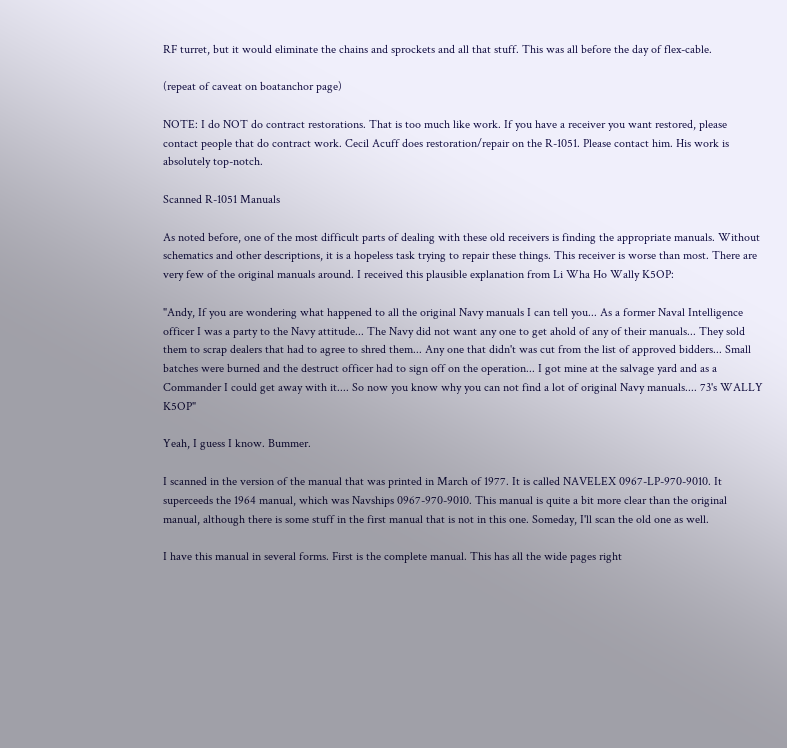RF turret, but it would eliminate the chains and sprockets and all that stuff. This was all before the day of flex-cable.

(repeat of caveat on boatanchor page)

NOTE: I do NOT do contract restorations. That is too much like work. If you have a receiver you want restored, please contact people that do contract work. Cecil Acuff does restoration/repair on the R-1051. Please contact him. His work is absolutely top-notch.

Scanned R-1051 Manuals

As noted before, one of the most difficult parts of dealing with these old receivers is finding the appropriate manuals. Without schematics and other descriptions, it is a hopeless task trying to repair these things. This receiver is worse than most. There are very few of the original manuals around. I received this plausible explanation from Li Wha Ho Wally K5OP:

"Andy, If you are wondering what happened to all the original Navy manuals I can tell you... As a former Naval Intelligence officer I was a party to the Navy attitude... The Navy did not want any one to get ahold of any of their manuals... They sold them to scrap dealers that had to agree to shred them... Any one that didn't was cut from the list of approved bidders... Small batches were burned and the destruct officer had to sign off on the operation... I got mine at the salvage yard and as a Commander I could get away with it.... So now you know why you can not find a lot of original Navy manuals.... 73's WALLY K5OP"

Yeah, I guess I know. Bummer.

I scanned in the version of the manual that was printed in March of 1977. It is called NAVELEX 0967-LP-970-9010. It superceeds the 1964 manual, which was Navships 0967-970-9010. This manual is quite a bit more clear than the original manual, although there is some stuff in the first manual that is not in this one. Someday, I'll scan the old one as well.

I have this manual in several forms. First is the complete manual. This has all the wide pages right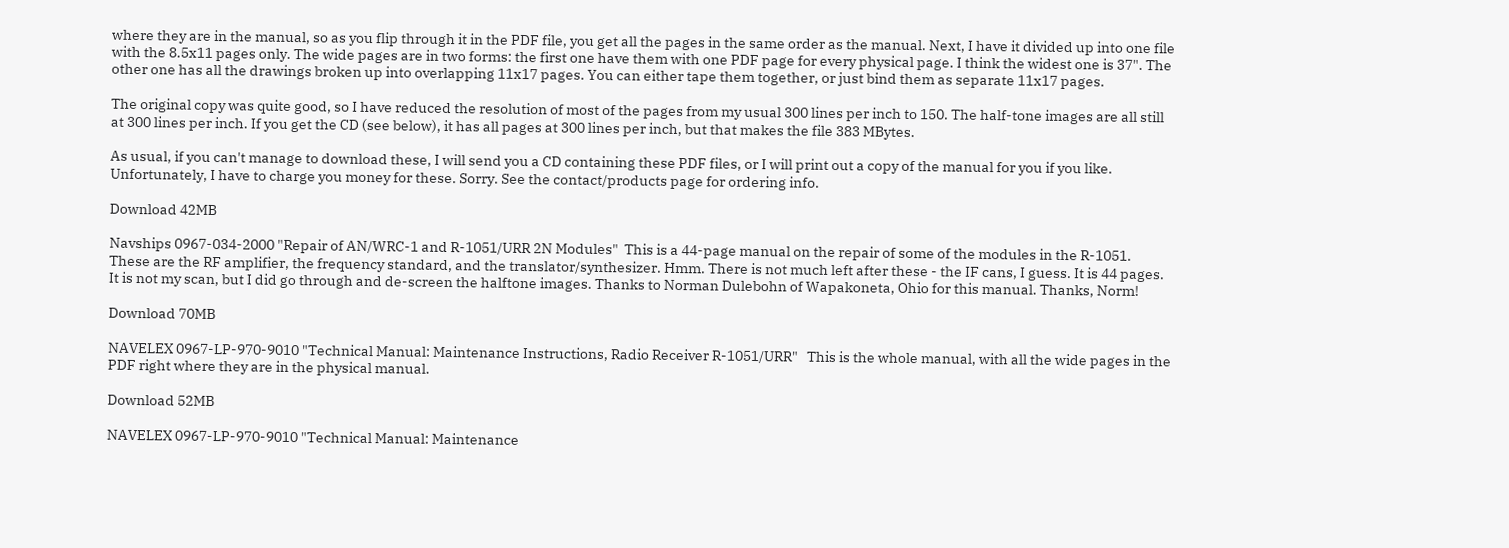where they are in the manual, so as you flip through it in the PDF file, you get all the pages in the same order as the manual. Next, I have it divided up into one file with the 8.5x11 pages only. The wide pages are in two forms: the first one have them with one PDF page for every physical page. I think the widest one is 37". The other one has all the drawings broken up into overlapping 11x17 pages. You can either tape them together, or just bind them as separate 11x17 pages.

The original copy was quite good, so I have reduced the resolution of most of the pages from my usual 300 lines per inch to 150. The half-tone images are all still at 300 lines per inch. If you get the CD (see below), it has all pages at 300 lines per inch, but that makes the file 383 MBytes.

As usual, if you can't manage to download these, I will send you a CD containing these PDF files, or I will print out a copy of the manual for you if you like. Unfortunately, I have to charge you money for these. Sorry. See the contact/products page for ordering info.

Download 42MB

Navships 0967-034-2000 "Repair of AN/WRC-1 and R-1051/URR 2N Modules"  This is a 44-page manual on the repair of some of the modules in the R-1051. These are the RF amplifier, the frequency standard, and the translator/synthesizer. Hmm. There is not much left after these - the IF cans, I guess. It is 44 pages. It is not my scan, but I did go through and de-screen the halftone images. Thanks to Norman Dulebohn of Wapakoneta, Ohio for this manual. Thanks, Norm!

Download 70MB

NAVELEX 0967-LP-970-9010 "Technical Manual: Maintenance Instructions, Radio Receiver R-1051/URR"   This is the whole manual, with all the wide pages in the PDF right where they are in the physical manual.

Download 52MB

NAVELEX 0967-LP-970-9010 "Technical Manual: Maintenance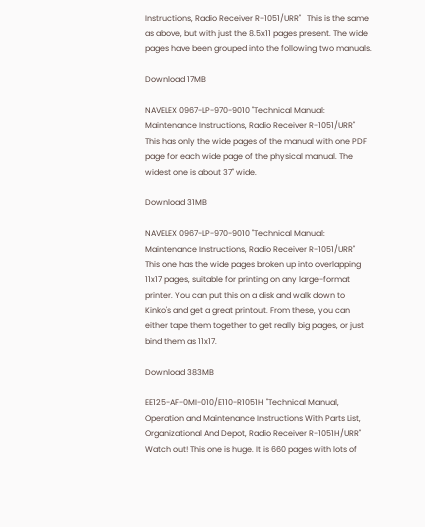Instructions, Radio Receiver R-1051/URR"   This is the same as above, but with just the 8.5x11 pages present. The wide pages have been grouped into the following two manuals.

Download 17MB

NAVELEX 0967-LP-970-9010 "Technical Manual: Maintenance Instructions, Radio Receiver R-1051/URR"   This has only the wide pages of the manual with one PDF page for each wide page of the physical manual. The widest one is about 37" wide.

Download 31MB

NAVELEX 0967-LP-970-9010 "Technical Manual: Maintenance Instructions, Radio Receiver R-1051/URR"   This one has the wide pages broken up into overlapping 11x17 pages, suitable for printing on any large-format printer. You can put this on a disk and walk down to Kinko's and get a great printout. From these, you can either tape them together to get really big pages, or just bind them as 11x17.

Download 383MB

EE125-AF-0MI-010/E110-R1051H "Technical Manual, Operation and Maintenance Instructions With Parts List, Organizational And Depot, Radio Receiver R-1051H/URR"   Watch out! This one is huge. It is 660 pages with lots of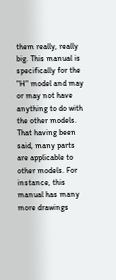them really, really big. This manual is specifically for the "H" model and may or may not have anything to do with the other models. That having been said, many parts are applicable to other models. For instance, this manual has many more drawings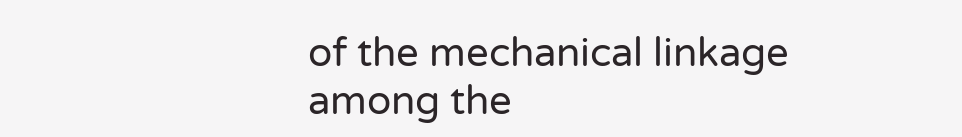of the mechanical linkage among the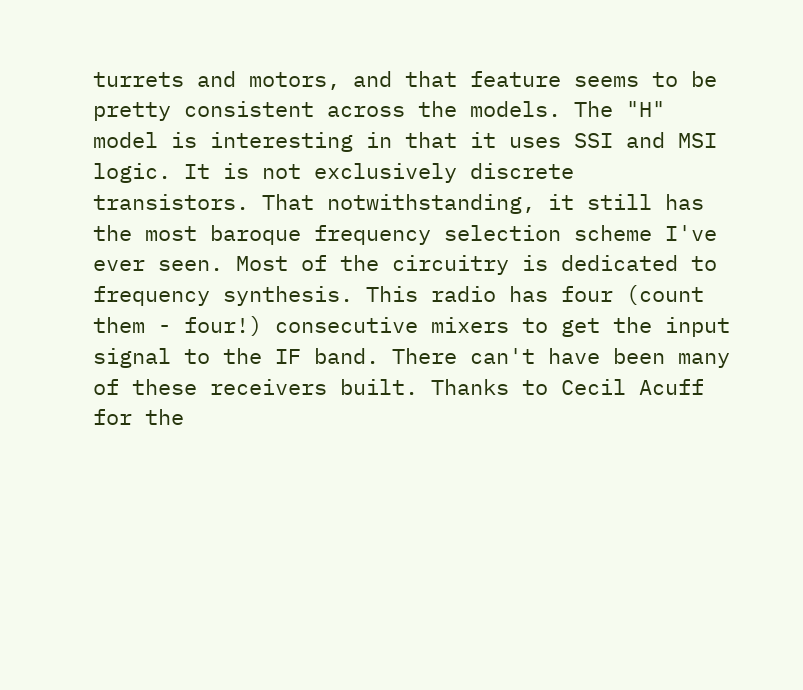turrets and motors, and that feature seems to be pretty consistent across the models. The "H" model is interesting in that it uses SSI and MSI logic. It is not exclusively discrete transistors. That notwithstanding, it still has the most baroque frequency selection scheme I've ever seen. Most of the circuitry is dedicated to frequency synthesis. This radio has four (count them - four!) consecutive mixers to get the input signal to the IF band. There can't have been many of these receivers built. Thanks to Cecil Acuff for the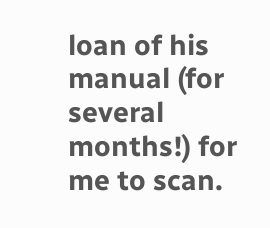loan of his manual (for several months!) for me to scan.